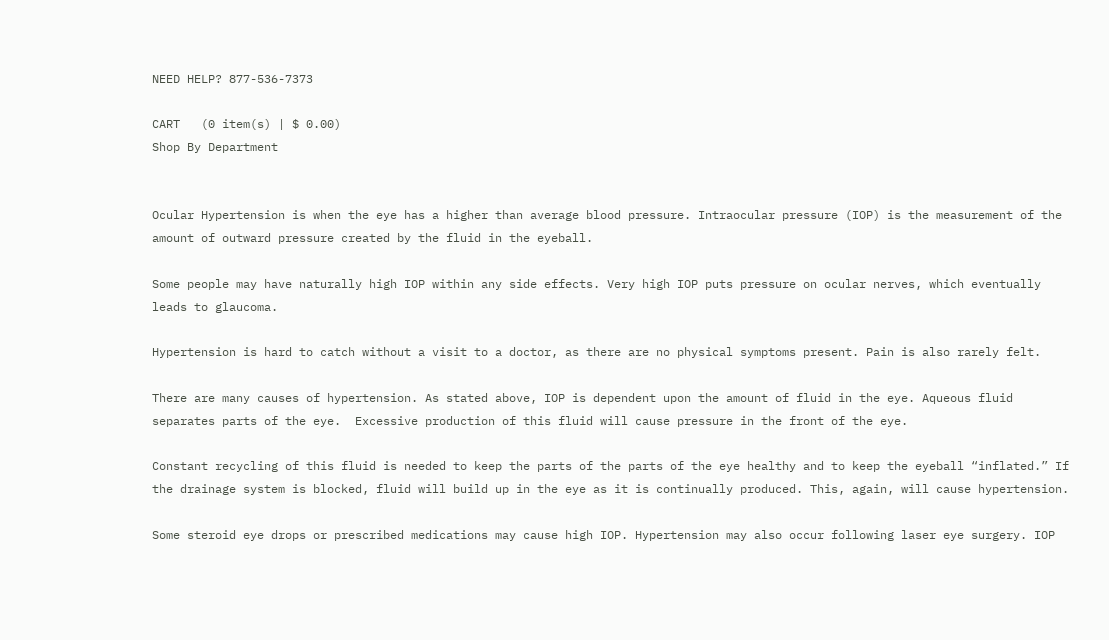NEED HELP? 877-536-7373

CART   (0 item(s) | $ 0.00)
Shop By Department


Ocular Hypertension is when the eye has a higher than average blood pressure. Intraocular pressure (IOP) is the measurement of the amount of outward pressure created by the fluid in the eyeball.

Some people may have naturally high IOP within any side effects. Very high IOP puts pressure on ocular nerves, which eventually leads to glaucoma.

Hypertension is hard to catch without a visit to a doctor, as there are no physical symptoms present. Pain is also rarely felt.

There are many causes of hypertension. As stated above, IOP is dependent upon the amount of fluid in the eye. Aqueous fluid separates parts of the eye.  Excessive production of this fluid will cause pressure in the front of the eye.

Constant recycling of this fluid is needed to keep the parts of the parts of the eye healthy and to keep the eyeball “inflated.” If the drainage system is blocked, fluid will build up in the eye as it is continually produced. This, again, will cause hypertension.

Some steroid eye drops or prescribed medications may cause high IOP. Hypertension may also occur following laser eye surgery. IOP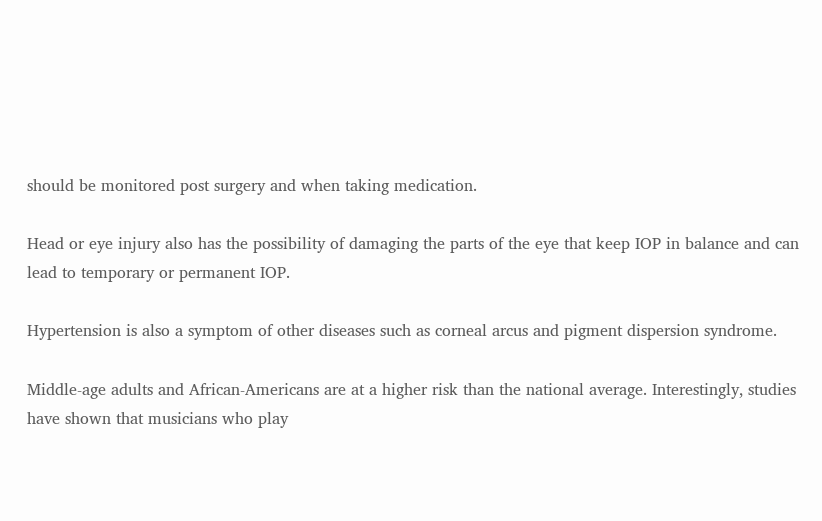should be monitored post surgery and when taking medication.

Head or eye injury also has the possibility of damaging the parts of the eye that keep IOP in balance and can lead to temporary or permanent IOP.

Hypertension is also a symptom of other diseases such as corneal arcus and pigment dispersion syndrome.

Middle-age adults and African-Americans are at a higher risk than the national average. Interestingly, studies have shown that musicians who play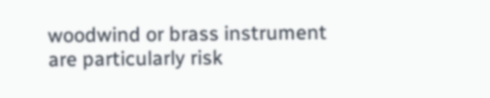woodwind or brass instrument are particularly risk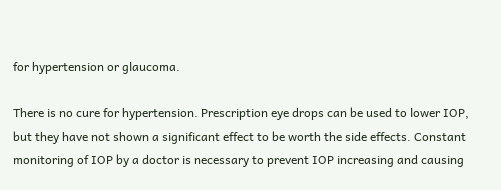for hypertension or glaucoma.

There is no cure for hypertension. Prescription eye drops can be used to lower IOP, but they have not shown a significant effect to be worth the side effects. Constant monitoring of IOP by a doctor is necessary to prevent IOP increasing and causing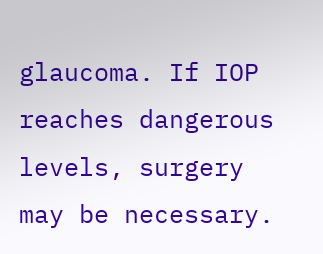glaucoma. If IOP reaches dangerous levels, surgery may be necessary.